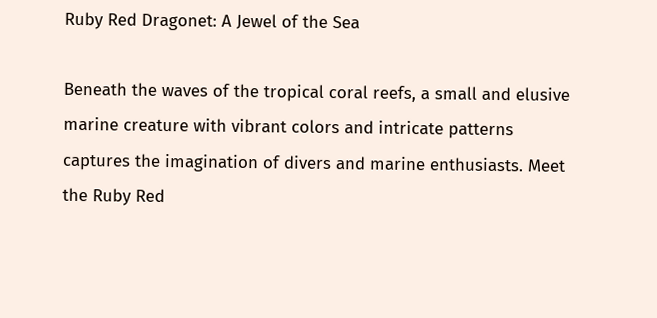Ruby Red Dragonet: A Jewel of the Sea

Beneath the waves of the tropical coral reefs, a small and elusive marine creature with vibrant colors and intricate patterns captures the imagination of divers and marine enthusiasts. Meet the Ruby Red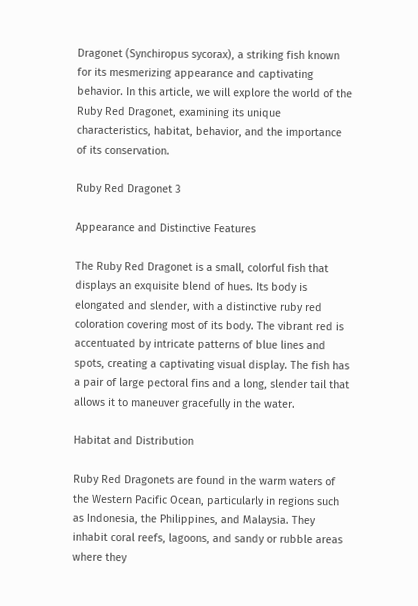Dragonet (Synchiropus sycorax), a striking fish known for its mesmerizing appearance and captivating behavior. In this article, we will explore the world of the Ruby Red Dragonet, examining its unique characteristics, habitat, behavior, and the importance of its conservation.

Ruby Red Dragonet 3

Appearance and Distinctive Features

The Ruby Red Dragonet is a small, colorful fish that displays an exquisite blend of hues. Its body is elongated and slender, with a distinctive ruby red coloration covering most of its body. The vibrant red is accentuated by intricate patterns of blue lines and spots, creating a captivating visual display. The fish has a pair of large pectoral fins and a long, slender tail that allows it to maneuver gracefully in the water.

Habitat and Distribution

Ruby Red Dragonets are found in the warm waters of the Western Pacific Ocean, particularly in regions such as Indonesia, the Philippines, and Malaysia. They inhabit coral reefs, lagoons, and sandy or rubble areas where they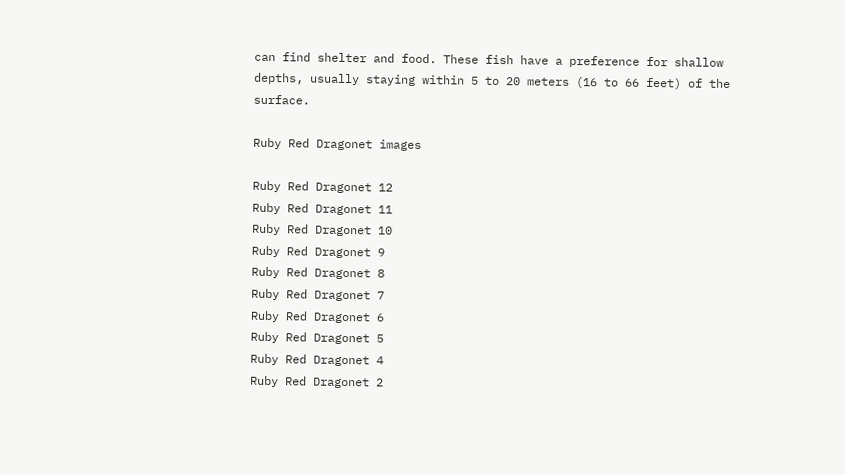can find shelter and food. These fish have a preference for shallow depths, usually staying within 5 to 20 meters (16 to 66 feet) of the surface.

Ruby Red Dragonet images

Ruby Red Dragonet 12
Ruby Red Dragonet 11
Ruby Red Dragonet 10
Ruby Red Dragonet 9
Ruby Red Dragonet 8
Ruby Red Dragonet 7
Ruby Red Dragonet 6
Ruby Red Dragonet 5
Ruby Red Dragonet 4
Ruby Red Dragonet 2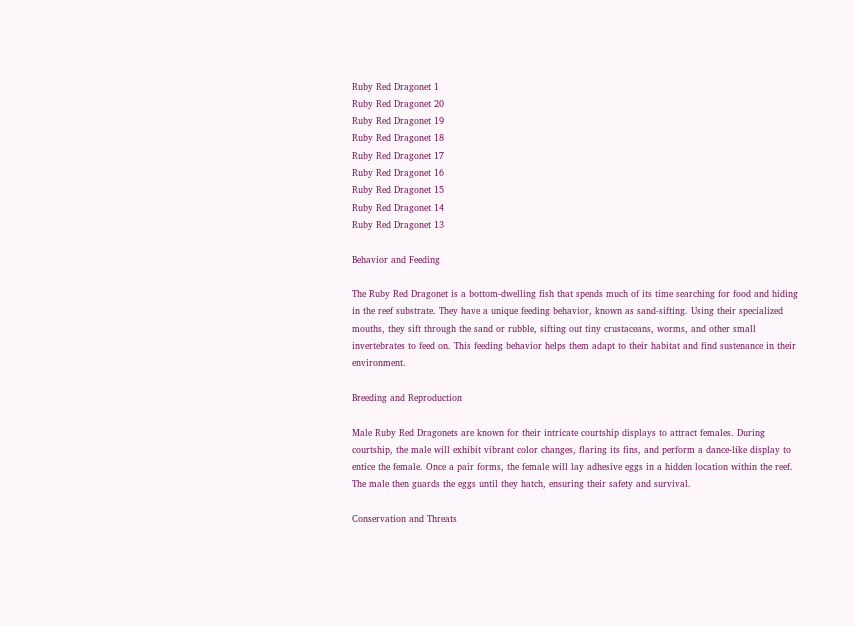Ruby Red Dragonet 1
Ruby Red Dragonet 20
Ruby Red Dragonet 19
Ruby Red Dragonet 18
Ruby Red Dragonet 17
Ruby Red Dragonet 16
Ruby Red Dragonet 15
Ruby Red Dragonet 14
Ruby Red Dragonet 13

Behavior and Feeding

The Ruby Red Dragonet is a bottom-dwelling fish that spends much of its time searching for food and hiding in the reef substrate. They have a unique feeding behavior, known as sand-sifting. Using their specialized mouths, they sift through the sand or rubble, sifting out tiny crustaceans, worms, and other small invertebrates to feed on. This feeding behavior helps them adapt to their habitat and find sustenance in their environment.

Breeding and Reproduction

Male Ruby Red Dragonets are known for their intricate courtship displays to attract females. During courtship, the male will exhibit vibrant color changes, flaring its fins, and perform a dance-like display to entice the female. Once a pair forms, the female will lay adhesive eggs in a hidden location within the reef. The male then guards the eggs until they hatch, ensuring their safety and survival.

Conservation and Threats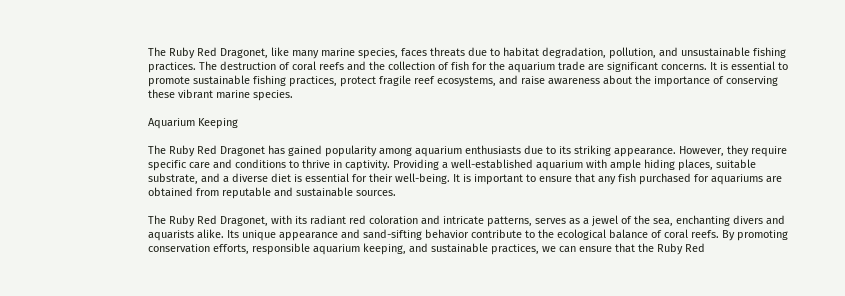The Ruby Red Dragonet, like many marine species, faces threats due to habitat degradation, pollution, and unsustainable fishing practices. The destruction of coral reefs and the collection of fish for the aquarium trade are significant concerns. It is essential to promote sustainable fishing practices, protect fragile reef ecosystems, and raise awareness about the importance of conserving these vibrant marine species.

Aquarium Keeping

The Ruby Red Dragonet has gained popularity among aquarium enthusiasts due to its striking appearance. However, they require specific care and conditions to thrive in captivity. Providing a well-established aquarium with ample hiding places, suitable substrate, and a diverse diet is essential for their well-being. It is important to ensure that any fish purchased for aquariums are obtained from reputable and sustainable sources.

The Ruby Red Dragonet, with its radiant red coloration and intricate patterns, serves as a jewel of the sea, enchanting divers and aquarists alike. Its unique appearance and sand-sifting behavior contribute to the ecological balance of coral reefs. By promoting conservation efforts, responsible aquarium keeping, and sustainable practices, we can ensure that the Ruby Red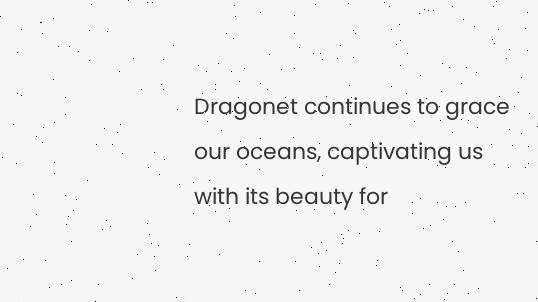Dragonet continues to grace our oceans, captivating us with its beauty for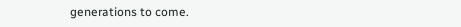generations to come.